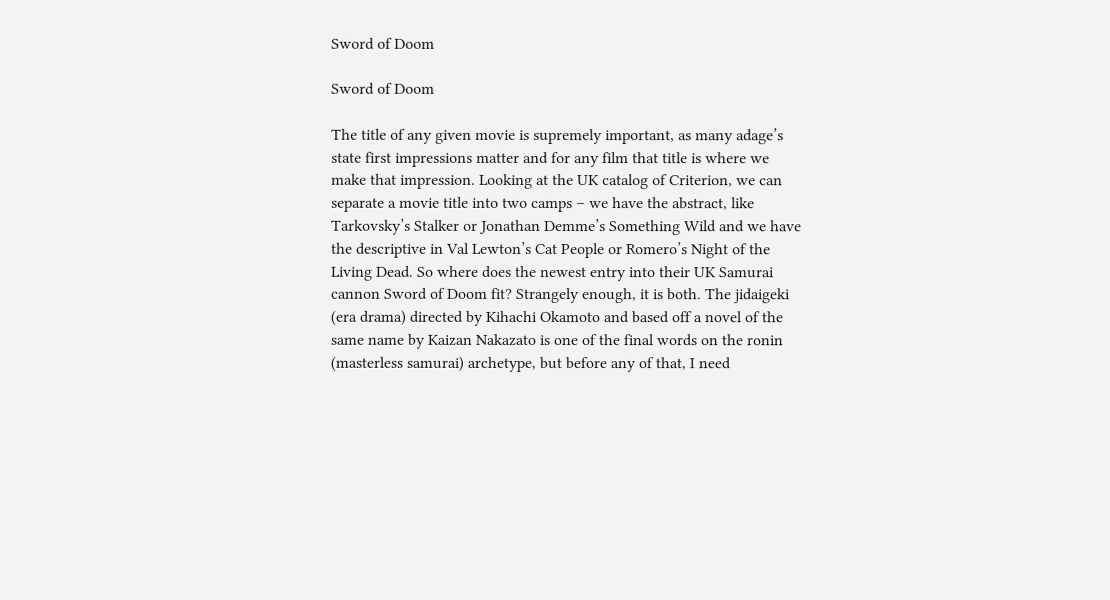Sword of Doom

Sword of Doom

The title of any given movie is supremely important, as many adage’s state first impressions matter and for any film that title is where we make that impression. Looking at the UK catalog of Criterion, we can separate a movie title into two camps – we have the abstract, like Tarkovsky’s Stalker or Jonathan Demme’s Something Wild and we have the descriptive in Val Lewton’s Cat People or Romero’s Night of the Living Dead. So where does the newest entry into their UK Samurai cannon Sword of Doom fit? Strangely enough, it is both. The jidaigeki (era drama) directed by Kihachi Okamoto and based off a novel of the same name by Kaizan Nakazato is one of the final words on the ronin (masterless samurai) archetype, but before any of that, I need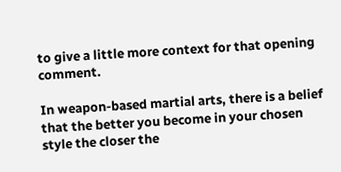to give a little more context for that opening comment.

In weapon-based martial arts, there is a belief that the better you become in your chosen style the closer the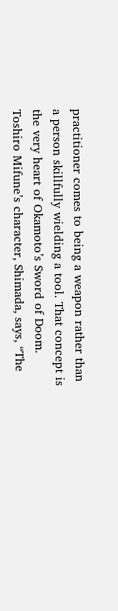practitioner comes to being a weapon rather than a person skillfully wielding a tool. That concept is the very heart of Okamoto’s Sword of Doom. Toshiro Mifune’s character, Shimada, says, “The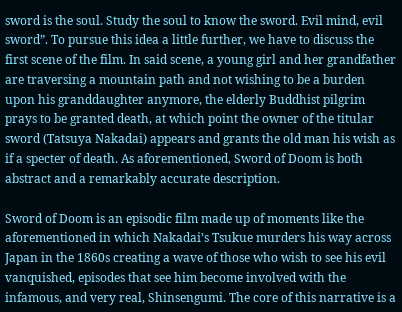sword is the soul. Study the soul to know the sword. Evil mind, evil sword”. To pursue this idea a little further, we have to discuss the first scene of the film. In said scene, a young girl and her grandfather are traversing a mountain path and not wishing to be a burden upon his granddaughter anymore, the elderly Buddhist pilgrim prays to be granted death, at which point the owner of the titular sword (Tatsuya Nakadai) appears and grants the old man his wish as if a specter of death. As aforementioned, Sword of Doom is both abstract and a remarkably accurate description.

Sword of Doom is an episodic film made up of moments like the aforementioned in which Nakadai’s Tsukue murders his way across Japan in the 1860s creating a wave of those who wish to see his evil vanquished, episodes that see him become involved with the infamous, and very real, Shinsengumi. The core of this narrative is a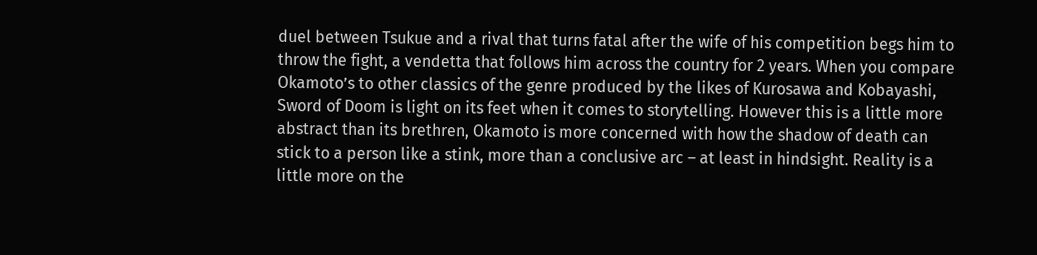duel between Tsukue and a rival that turns fatal after the wife of his competition begs him to throw the fight, a vendetta that follows him across the country for 2 years. When you compare Okamoto’s to other classics of the genre produced by the likes of Kurosawa and Kobayashi, Sword of Doom is light on its feet when it comes to storytelling. However this is a little more abstract than its brethren, Okamoto is more concerned with how the shadow of death can stick to a person like a stink, more than a conclusive arc – at least in hindsight. Reality is a little more on the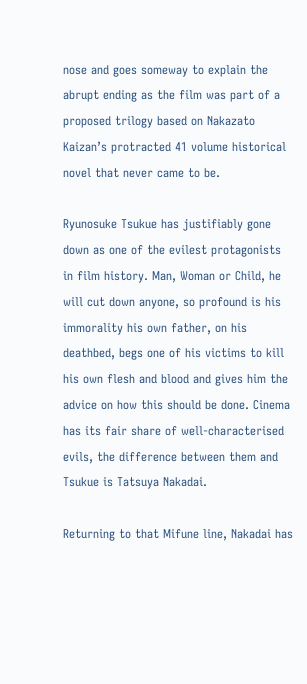nose and goes someway to explain the abrupt ending as the film was part of a proposed trilogy based on Nakazato Kaizan’s protracted 41 volume historical novel that never came to be.

Ryunosuke Tsukue has justifiably gone down as one of the evilest protagonists in film history. Man, Woman or Child, he will cut down anyone, so profound is his immorality his own father, on his deathbed, begs one of his victims to kill his own flesh and blood and gives him the advice on how this should be done. Cinema has its fair share of well-characterised evils, the difference between them and Tsukue is Tatsuya Nakadai.

Returning to that Mifune line, Nakadai has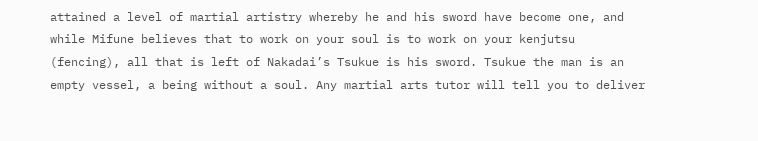attained a level of martial artistry whereby he and his sword have become one, and while Mifune believes that to work on your soul is to work on your kenjutsu (fencing), all that is left of Nakadai’s Tsukue is his sword. Tsukue the man is an empty vessel, a being without a soul. Any martial arts tutor will tell you to deliver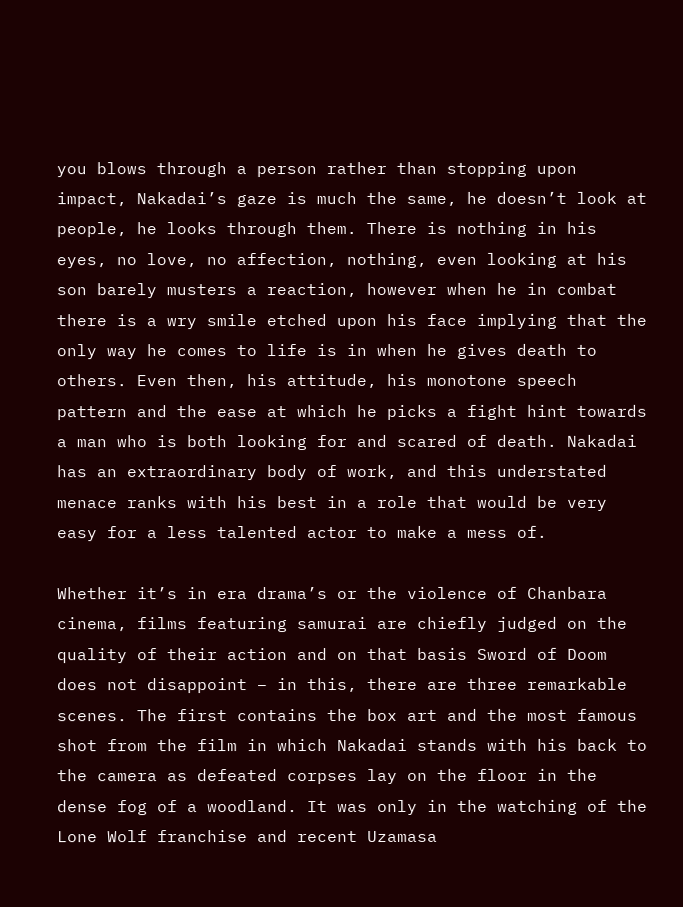you blows through a person rather than stopping upon impact, Nakadai’s gaze is much the same, he doesn’t look at people, he looks through them. There is nothing in his eyes, no love, no affection, nothing, even looking at his son barely musters a reaction, however when he in combat there is a wry smile etched upon his face implying that the only way he comes to life is in when he gives death to others. Even then, his attitude, his monotone speech pattern and the ease at which he picks a fight hint towards a man who is both looking for and scared of death. Nakadai has an extraordinary body of work, and this understated menace ranks with his best in a role that would be very easy for a less talented actor to make a mess of.

Whether it’s in era drama’s or the violence of Chanbara cinema, films featuring samurai are chiefly judged on the quality of their action and on that basis Sword of Doom does not disappoint – in this, there are three remarkable scenes. The first contains the box art and the most famous shot from the film in which Nakadai stands with his back to the camera as defeated corpses lay on the floor in the dense fog of a woodland. It was only in the watching of the Lone Wolf franchise and recent Uzamasa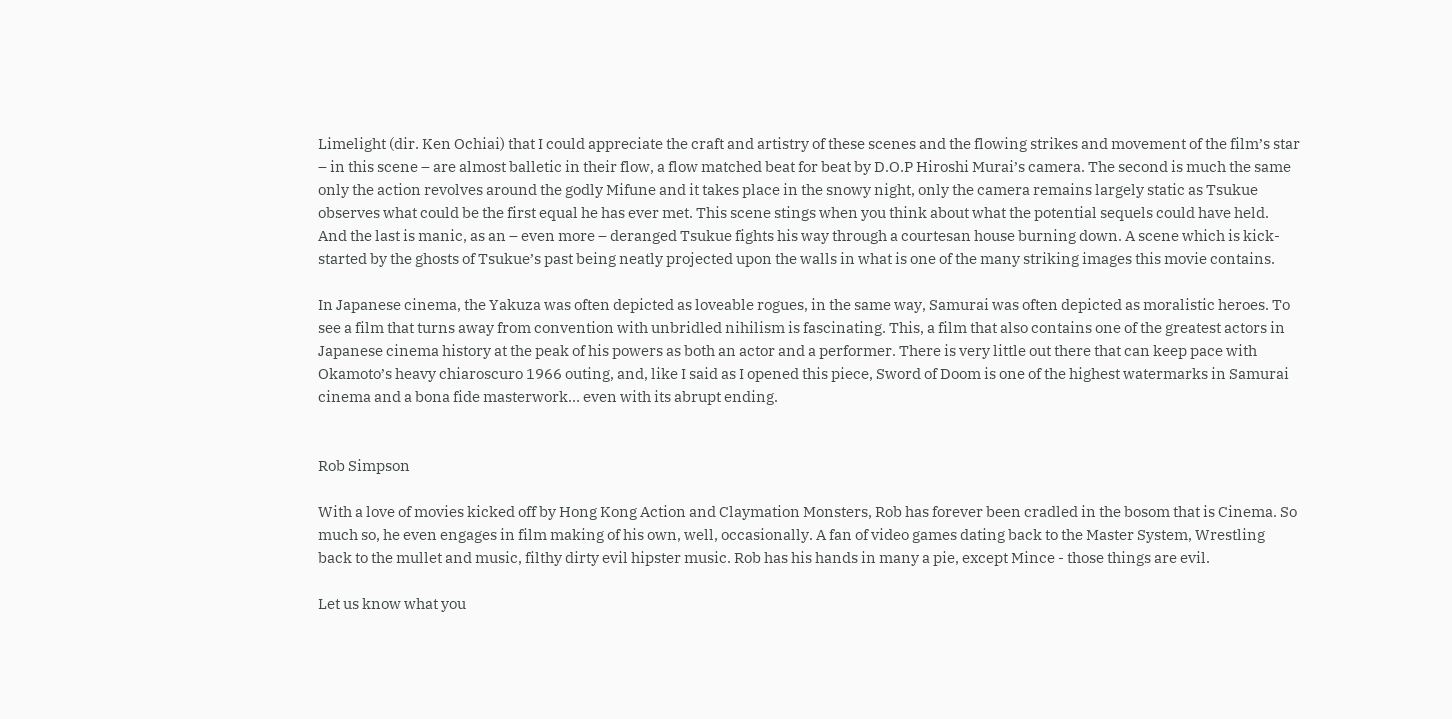Limelight (dir. Ken Ochiai) that I could appreciate the craft and artistry of these scenes and the flowing strikes and movement of the film’s star – in this scene – are almost balletic in their flow, a flow matched beat for beat by D.O.P Hiroshi Murai’s camera. The second is much the same only the action revolves around the godly Mifune and it takes place in the snowy night, only the camera remains largely static as Tsukue observes what could be the first equal he has ever met. This scene stings when you think about what the potential sequels could have held. And the last is manic, as an – even more – deranged Tsukue fights his way through a courtesan house burning down. A scene which is kick-started by the ghosts of Tsukue’s past being neatly projected upon the walls in what is one of the many striking images this movie contains.

In Japanese cinema, the Yakuza was often depicted as loveable rogues, in the same way, Samurai was often depicted as moralistic heroes. To see a film that turns away from convention with unbridled nihilism is fascinating. This, a film that also contains one of the greatest actors in Japanese cinema history at the peak of his powers as both an actor and a performer. There is very little out there that can keep pace with Okamoto’s heavy chiaroscuro 1966 outing, and, like I said as I opened this piece, Sword of Doom is one of the highest watermarks in Samurai cinema and a bona fide masterwork… even with its abrupt ending.


Rob Simpson

With a love of movies kicked off by Hong Kong Action and Claymation Monsters, Rob has forever been cradled in the bosom that is Cinema. So much so, he even engages in film making of his own, well, occasionally. A fan of video games dating back to the Master System, Wrestling back to the mullet and music, filthy dirty evil hipster music. Rob has his hands in many a pie, except Mince - those things are evil.

Let us know what you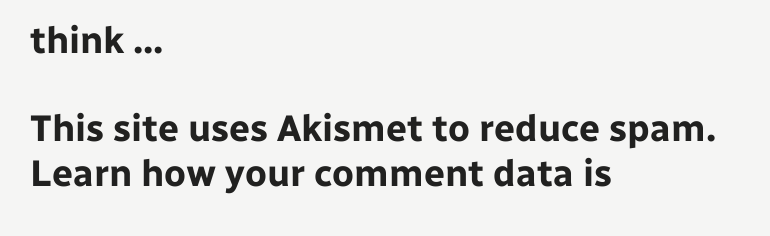think ...

This site uses Akismet to reduce spam. Learn how your comment data is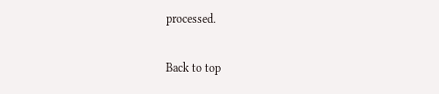processed.

Back to top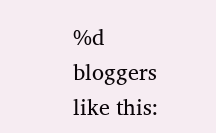%d bloggers like this: